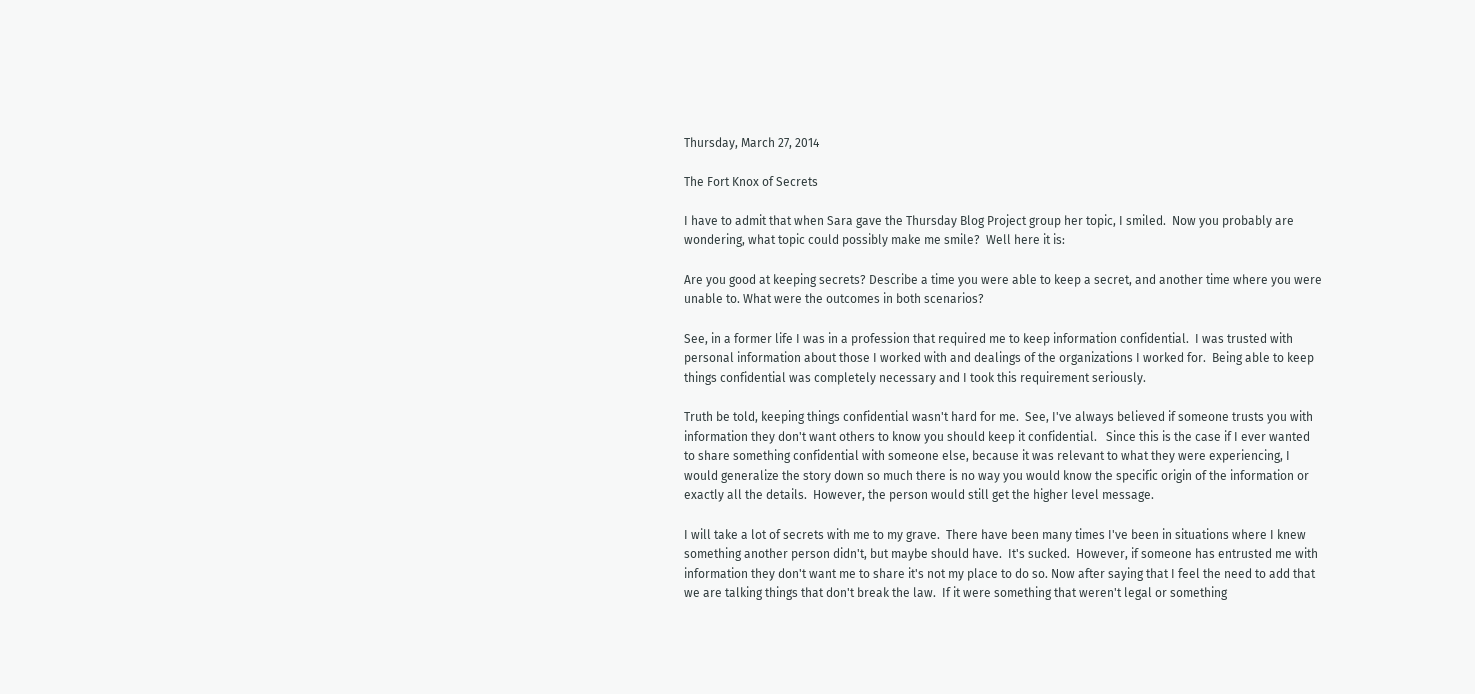Thursday, March 27, 2014

The Fort Knox of Secrets

I have to admit that when Sara gave the Thursday Blog Project group her topic, I smiled.  Now you probably are wondering, what topic could possibly make me smile?  Well here it is:

Are you good at keeping secrets? Describe a time you were able to keep a secret, and another time where you were unable to. What were the outcomes in both scenarios?

See, in a former life I was in a profession that required me to keep information confidential.  I was trusted with personal information about those I worked with and dealings of the organizations I worked for.  Being able to keep things confidential was completely necessary and I took this requirement seriously.

Truth be told, keeping things confidential wasn't hard for me.  See, I've always believed if someone trusts you with information they don't want others to know you should keep it confidential.   Since this is the case if I ever wanted to share something confidential with someone else, because it was relevant to what they were experiencing, I would generalize the story down so much there is no way you would know the specific origin of the information or exactly all the details.  However, the person would still get the higher level message.

I will take a lot of secrets with me to my grave.  There have been many times I've been in situations where I knew something another person didn't, but maybe should have.  It's sucked.  However, if someone has entrusted me with information they don't want me to share it's not my place to do so. Now after saying that I feel the need to add that we are talking things that don't break the law.  If it were something that weren't legal or something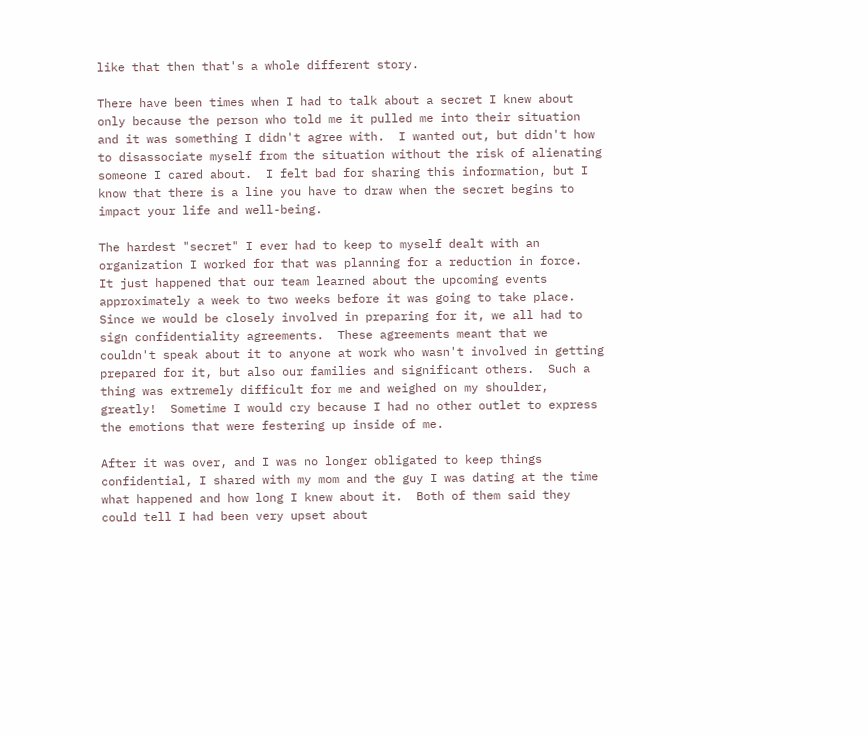like that then that's a whole different story.

There have been times when I had to talk about a secret I knew about only because the person who told me it pulled me into their situation and it was something I didn't agree with.  I wanted out, but didn't how to disassociate myself from the situation without the risk of alienating someone I cared about.  I felt bad for sharing this information, but I know that there is a line you have to draw when the secret begins to impact your life and well-being.

The hardest "secret" I ever had to keep to myself dealt with an organization I worked for that was planning for a reduction in force.  It just happened that our team learned about the upcoming events approximately a week to two weeks before it was going to take place.  Since we would be closely involved in preparing for it, we all had to sign confidentiality agreements.  These agreements meant that we couldn't speak about it to anyone at work who wasn't involved in getting prepared for it, but also our families and significant others.  Such a thing was extremely difficult for me and weighed on my shoulder, greatly!  Sometime I would cry because I had no other outlet to express the emotions that were festering up inside of me.

After it was over, and I was no longer obligated to keep things confidential, I shared with my mom and the guy I was dating at the time what happened and how long I knew about it.  Both of them said they could tell I had been very upset about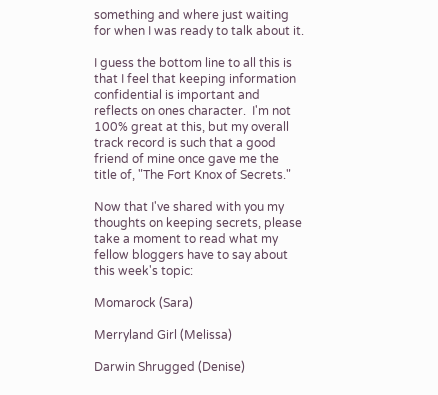something and where just waiting for when I was ready to talk about it.

I guess the bottom line to all this is that I feel that keeping information confidential is important and reflects on ones character.  I'm not 100% great at this, but my overall track record is such that a good friend of mine once gave me the title of, "The Fort Knox of Secrets."

Now that I've shared with you my thoughts on keeping secrets, please take a moment to read what my fellow bloggers have to say about this week's topic:

Momarock (Sara)

Merryland Girl (Melissa)

Darwin Shrugged (Denise)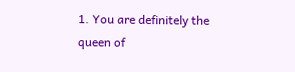1. You are definitely the queen of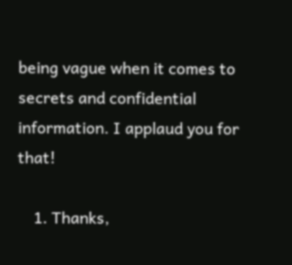being vague when it comes to secrets and confidential information. I applaud you for that!

    1. Thanks,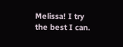Melissa! I try the best I can.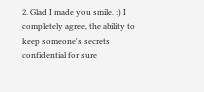2. Glad I made you smile. :) I completely agree, the ability to keep someone's secrets confidential for sure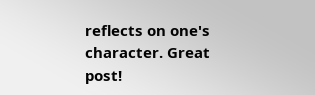reflects on one's character. Great post!